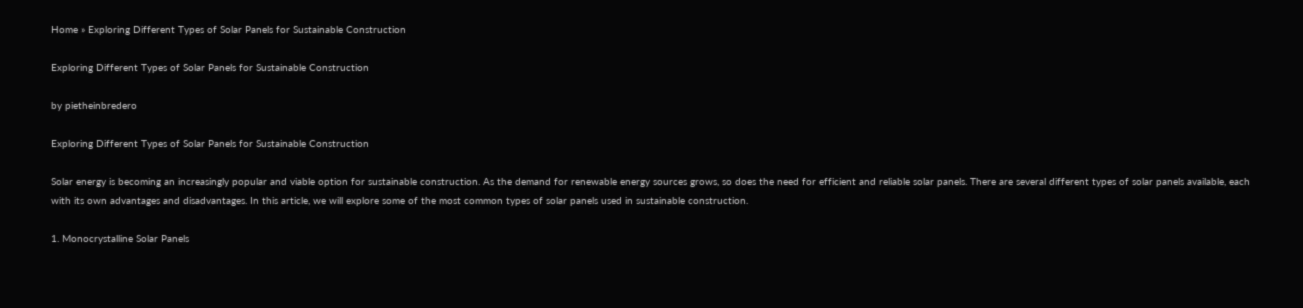Home » Exploring Different Types of Solar Panels for Sustainable Construction

Exploring Different Types of Solar Panels for Sustainable Construction

by pietheinbredero

Exploring Different Types of Solar Panels for Sustainable Construction

Solar energy is becoming an increasingly popular and viable option for sustainable construction. As the demand for renewable energy sources grows, so does the need for efficient and reliable solar panels. There are several different types of solar panels available, each with its own advantages and disadvantages. In this article, we will explore some of the most common types of solar panels used in sustainable construction.

1. Monocrystalline Solar Panels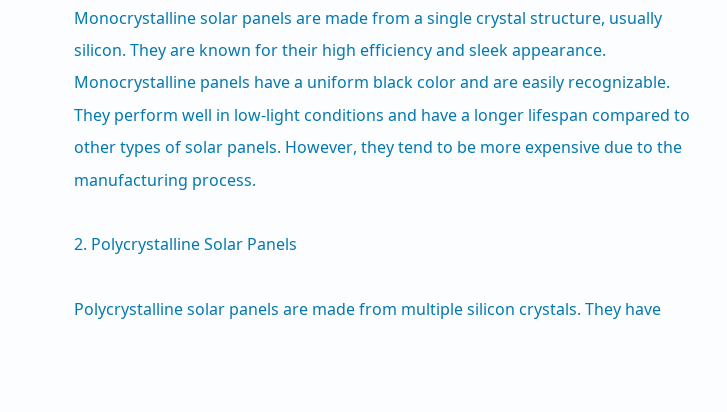Monocrystalline solar panels are made from a single crystal structure, usually silicon. They are known for their high efficiency and sleek appearance. Monocrystalline panels have a uniform black color and are easily recognizable. They perform well in low-light conditions and have a longer lifespan compared to other types of solar panels. However, they tend to be more expensive due to the manufacturing process.

2. Polycrystalline Solar Panels

Polycrystalline solar panels are made from multiple silicon crystals. They have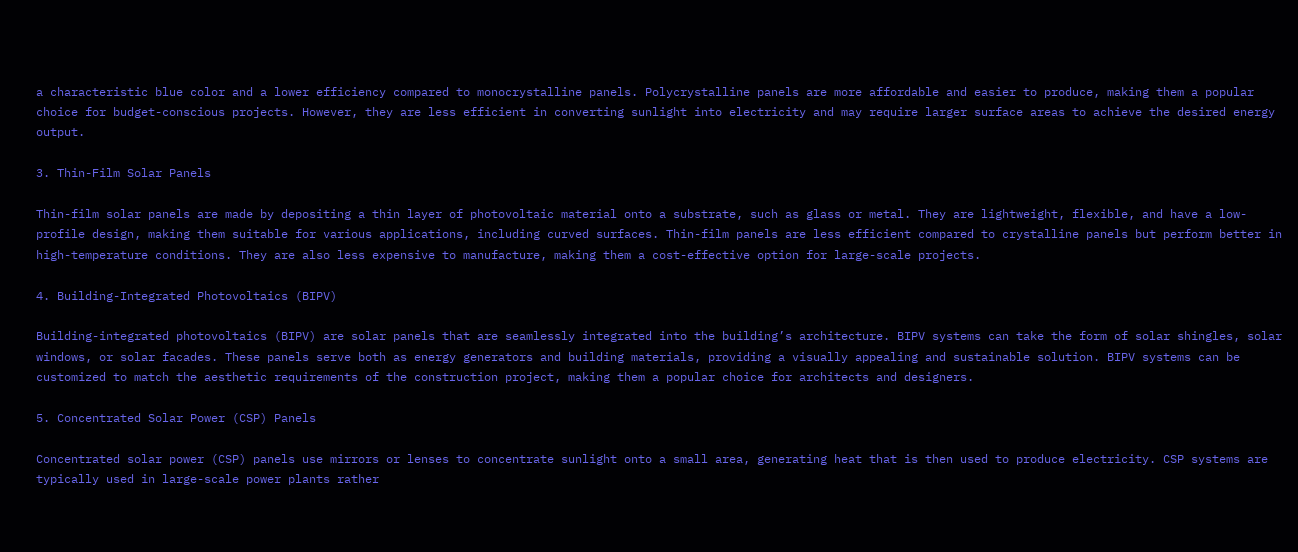a characteristic blue color and a lower efficiency compared to monocrystalline panels. Polycrystalline panels are more affordable and easier to produce, making them a popular choice for budget-conscious projects. However, they are less efficient in converting sunlight into electricity and may require larger surface areas to achieve the desired energy output.

3. Thin-Film Solar Panels

Thin-film solar panels are made by depositing a thin layer of photovoltaic material onto a substrate, such as glass or metal. They are lightweight, flexible, and have a low-profile design, making them suitable for various applications, including curved surfaces. Thin-film panels are less efficient compared to crystalline panels but perform better in high-temperature conditions. They are also less expensive to manufacture, making them a cost-effective option for large-scale projects.

4. Building-Integrated Photovoltaics (BIPV)

Building-integrated photovoltaics (BIPV) are solar panels that are seamlessly integrated into the building’s architecture. BIPV systems can take the form of solar shingles, solar windows, or solar facades. These panels serve both as energy generators and building materials, providing a visually appealing and sustainable solution. BIPV systems can be customized to match the aesthetic requirements of the construction project, making them a popular choice for architects and designers.

5. Concentrated Solar Power (CSP) Panels

Concentrated solar power (CSP) panels use mirrors or lenses to concentrate sunlight onto a small area, generating heat that is then used to produce electricity. CSP systems are typically used in large-scale power plants rather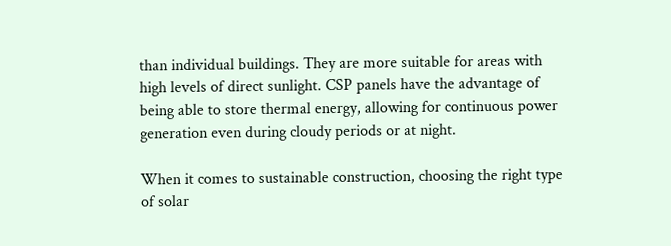than individual buildings. They are more suitable for areas with high levels of direct sunlight. CSP panels have the advantage of being able to store thermal energy, allowing for continuous power generation even during cloudy periods or at night.

When it comes to sustainable construction, choosing the right type of solar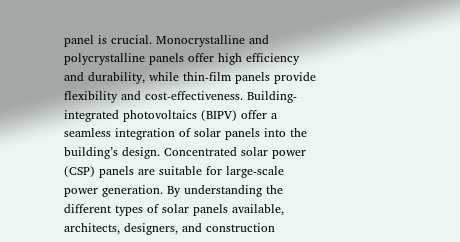panel is crucial. Monocrystalline and polycrystalline panels offer high efficiency and durability, while thin-film panels provide flexibility and cost-effectiveness. Building-integrated photovoltaics (BIPV) offer a seamless integration of solar panels into the building’s design. Concentrated solar power (CSP) panels are suitable for large-scale power generation. By understanding the different types of solar panels available, architects, designers, and construction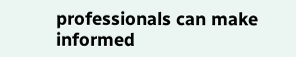professionals can make informed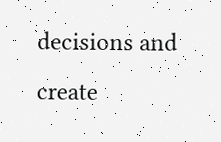decisions and create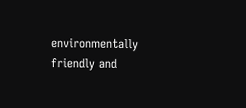environmentally friendly and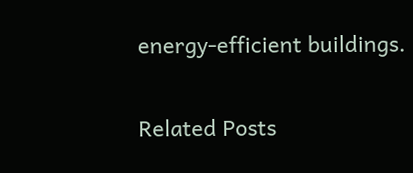energy-efficient buildings.

Related Posts